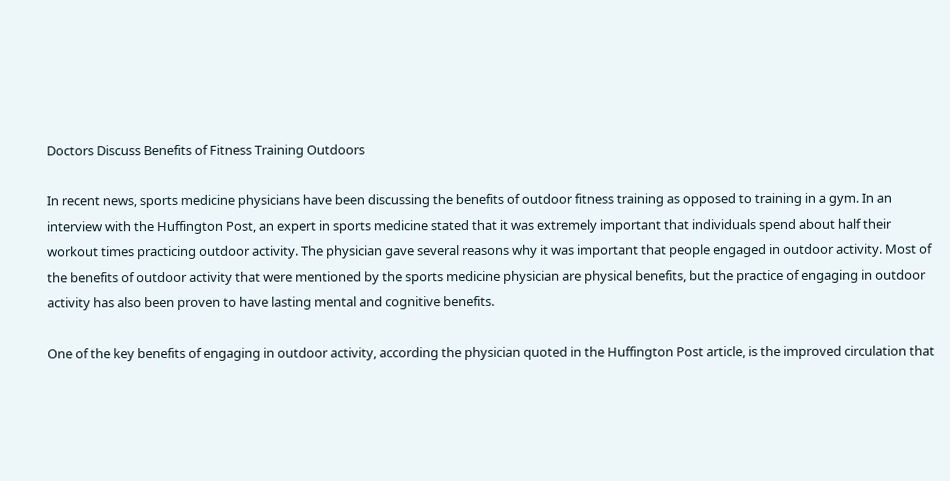Doctors Discuss Benefits of Fitness Training Outdoors

In recent news, sports medicine physicians have been discussing the benefits of outdoor fitness training as opposed to training in a gym. In an interview with the Huffington Post, an expert in sports medicine stated that it was extremely important that individuals spend about half their workout times practicing outdoor activity. The physician gave several reasons why it was important that people engaged in outdoor activity. Most of the benefits of outdoor activity that were mentioned by the sports medicine physician are physical benefits, but the practice of engaging in outdoor activity has also been proven to have lasting mental and cognitive benefits.

One of the key benefits of engaging in outdoor activity, according the physician quoted in the Huffington Post article, is the improved circulation that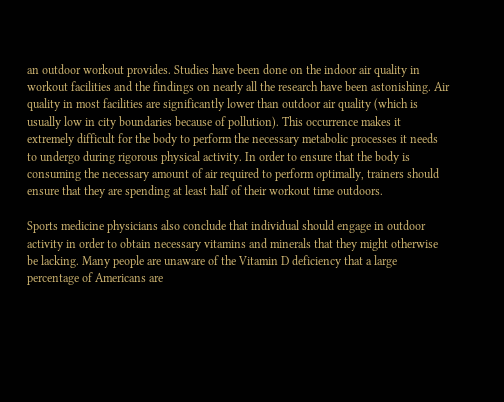an outdoor workout provides. Studies have been done on the indoor air quality in workout facilities and the findings on nearly all the research have been astonishing. Air quality in most facilities are significantly lower than outdoor air quality (which is usually low in city boundaries because of pollution). This occurrence makes it extremely difficult for the body to perform the necessary metabolic processes it needs to undergo during rigorous physical activity. In order to ensure that the body is consuming the necessary amount of air required to perform optimally, trainers should ensure that they are spending at least half of their workout time outdoors.

Sports medicine physicians also conclude that individual should engage in outdoor activity in order to obtain necessary vitamins and minerals that they might otherwise be lacking. Many people are unaware of the Vitamin D deficiency that a large percentage of Americans are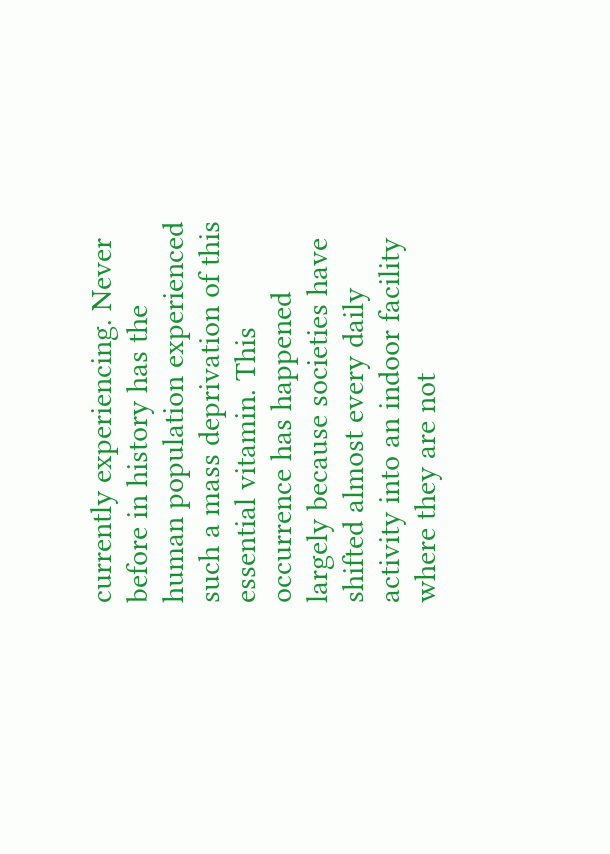currently experiencing. Never before in history has the human population experienced such a mass deprivation of this essential vitamin. This occurrence has happened largely because societies have shifted almost every daily activity into an indoor facility where they are not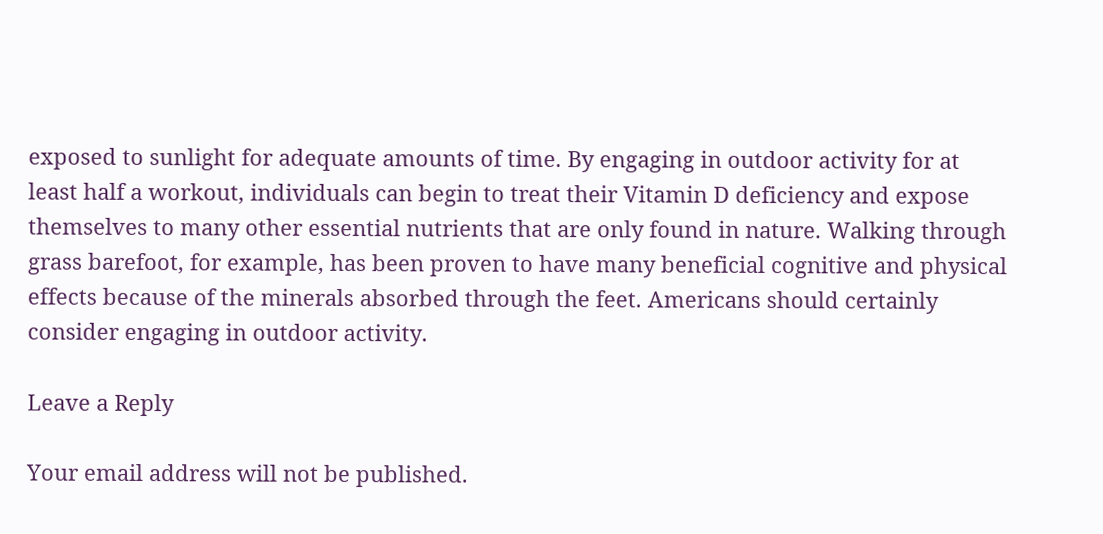exposed to sunlight for adequate amounts of time. By engaging in outdoor activity for at least half a workout, individuals can begin to treat their Vitamin D deficiency and expose themselves to many other essential nutrients that are only found in nature. Walking through grass barefoot, for example, has been proven to have many beneficial cognitive and physical effects because of the minerals absorbed through the feet. Americans should certainly consider engaging in outdoor activity.

Leave a Reply

Your email address will not be published.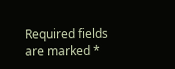Required fields are marked *